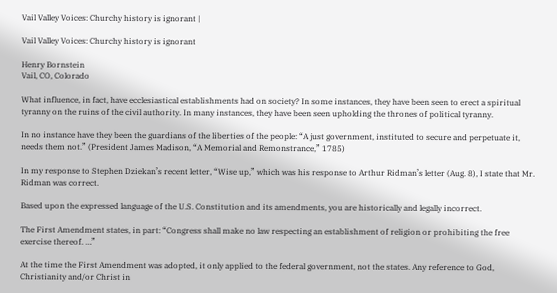Vail Valley Voices: Churchy history is ignorant |

Vail Valley Voices: Churchy history is ignorant

Henry Bornstein
Vail, CO, Colorado

What influence, in fact, have ecclesiastical establishments had on society? In some instances, they have been seen to erect a spiritual tyranny on the ruins of the civil authority. In many instances, they have been seen upholding the thrones of political tyranny.

In no instance have they been the guardians of the liberties of the people: “A just government, instituted to secure and perpetuate it, needs them not.” (President James Madison, “A Memorial and Remonstrance,” 1785)

In my response to Stephen Dziekan’s recent letter, “Wise up,” which was his response to Arthur Ridman’s letter (Aug. 8), I state that Mr. Ridman was correct.

Based upon the expressed language of the U.S. Constitution and its amendments, you are historically and legally incorrect.

The First Amendment states, in part: “Congress shall make no law respecting an establishment of religion or prohibiting the free exercise thereof. …”

At the time the First Amendment was adopted, it only applied to the federal government, not the states. Any reference to God, Christianity and/or Christ in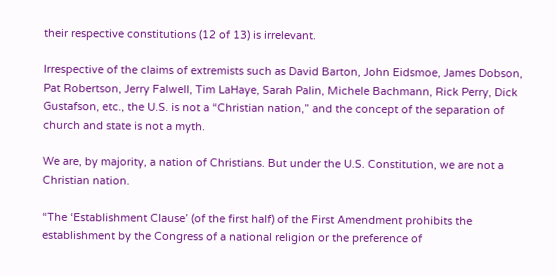their respective constitutions (12 of 13) is irrelevant.

Irrespective of the claims of extremists such as David Barton, John Eidsmoe, James Dobson, Pat Robertson, Jerry Falwell, Tim LaHaye, Sarah Palin, Michele Bachmann, Rick Perry, Dick Gustafson, etc., the U.S. is not a “Christian nation,” and the concept of the separation of church and state is not a myth.

We are, by majority, a nation of Christians. But under the U.S. Constitution, we are not a Christian nation.

“The ‘Establishment Clause’ (of the first half) of the First Amendment prohibits the establishment by the Congress of a national religion or the preference of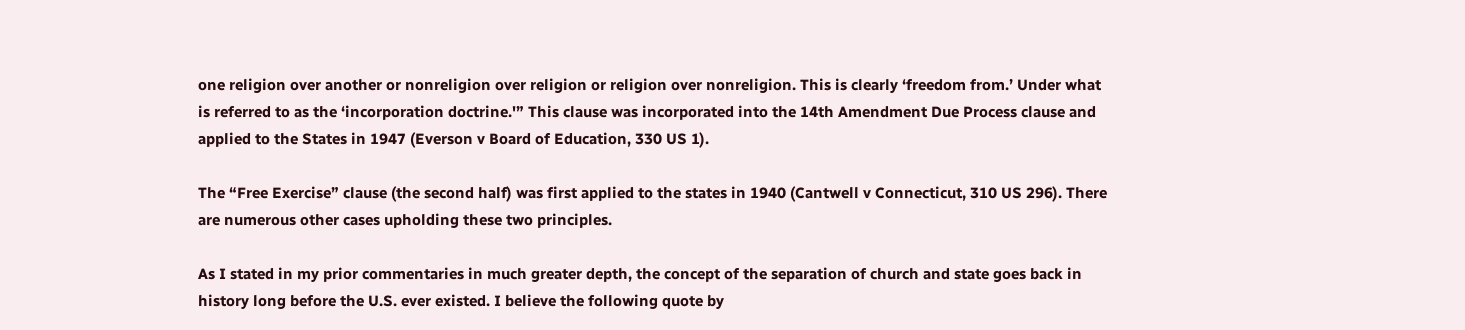one religion over another or nonreligion over religion or religion over nonreligion. This is clearly ‘freedom from.’ Under what is referred to as the ‘incorporation doctrine.'” This clause was incorporated into the 14th Amendment Due Process clause and applied to the States in 1947 (Everson v Board of Education, 330 US 1).

The “Free Exercise” clause (the second half) was first applied to the states in 1940 (Cantwell v Connecticut, 310 US 296). There are numerous other cases upholding these two principles.

As I stated in my prior commentaries in much greater depth, the concept of the separation of church and state goes back in history long before the U.S. ever existed. I believe the following quote by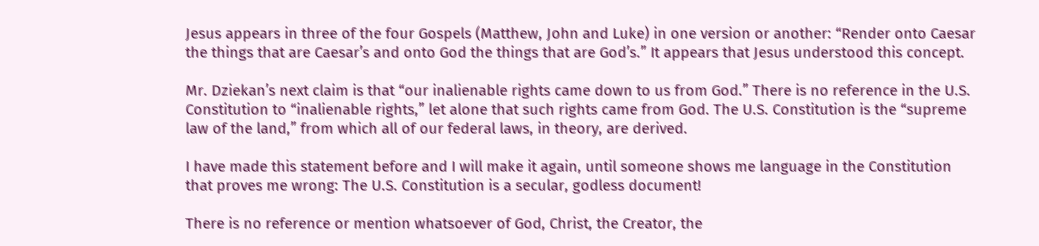Jesus appears in three of the four Gospels (Matthew, John and Luke) in one version or another: “Render onto Caesar the things that are Caesar’s and onto God the things that are God’s.” It appears that Jesus understood this concept.

Mr. Dziekan’s next claim is that “our inalienable rights came down to us from God.” There is no reference in the U.S. Constitution to “inalienable rights,” let alone that such rights came from God. The U.S. Constitution is the “supreme law of the land,” from which all of our federal laws, in theory, are derived.

I have made this statement before and I will make it again, until someone shows me language in the Constitution that proves me wrong: The U.S. Constitution is a secular, godless document!

There is no reference or mention whatsoever of God, Christ, the Creator, the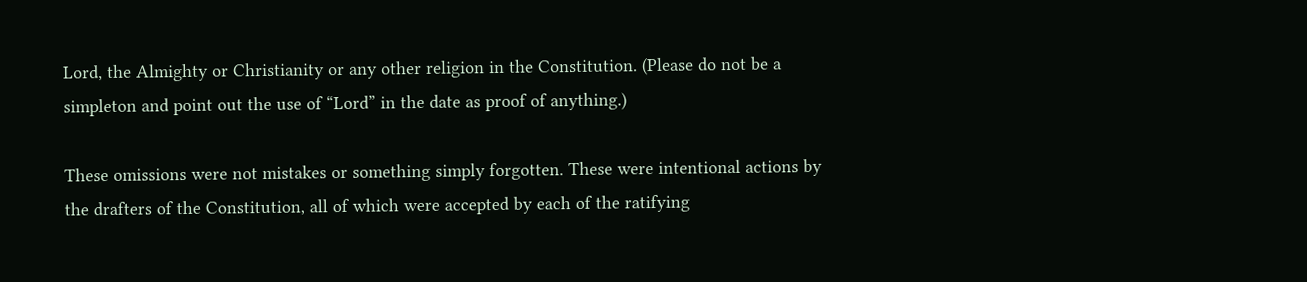Lord, the Almighty or Christianity or any other religion in the Constitution. (Please do not be a simpleton and point out the use of “Lord” in the date as proof of anything.)

These omissions were not mistakes or something simply forgotten. These were intentional actions by the drafters of the Constitution, all of which were accepted by each of the ratifying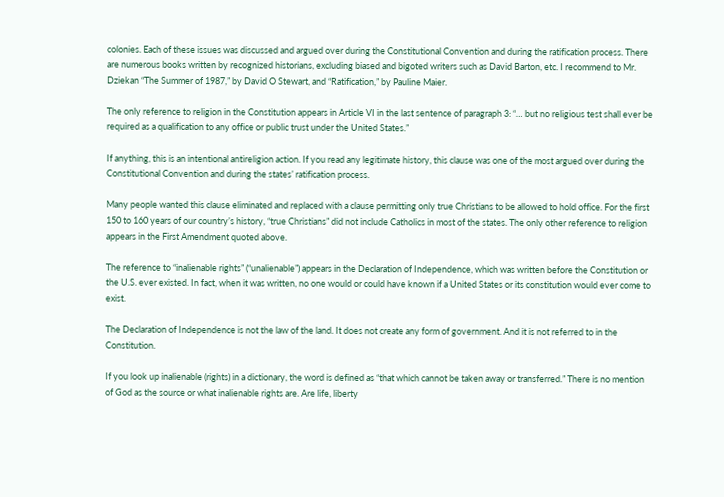colonies. Each of these issues was discussed and argued over during the Constitutional Convention and during the ratification process. There are numerous books written by recognized historians, excluding biased and bigoted writers such as David Barton, etc. I recommend to Mr. Dziekan “The Summer of 1987,” by David O Stewart, and “Ratification,” by Pauline Maier.

The only reference to religion in the Constitution appears in Article VI in the last sentence of paragraph 3: “… but no religious test shall ever be required as a qualification to any office or public trust under the United States.”

If anything, this is an intentional antireligion action. If you read any legitimate history, this clause was one of the most argued over during the Constitutional Convention and during the states’ ratification process.

Many people wanted this clause eliminated and replaced with a clause permitting only true Christians to be allowed to hold office. For the first 150 to 160 years of our country’s history, “true Christians” did not include Catholics in most of the states. The only other reference to religion appears in the First Amendment quoted above.

The reference to “inalienable rights” (“unalienable”) appears in the Declaration of Independence, which was written before the Constitution or the U.S. ever existed. In fact, when it was written, no one would or could have known if a United States or its constitution would ever come to exist.

The Declaration of Independence is not the law of the land. It does not create any form of government. And it is not referred to in the Constitution.

If you look up inalienable (rights) in a dictionary, the word is defined as “that which cannot be taken away or transferred.” There is no mention of God as the source or what inalienable rights are. Are life, liberty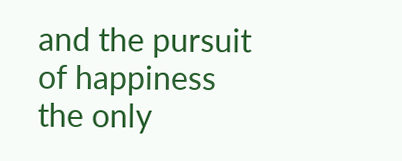and the pursuit of happiness the only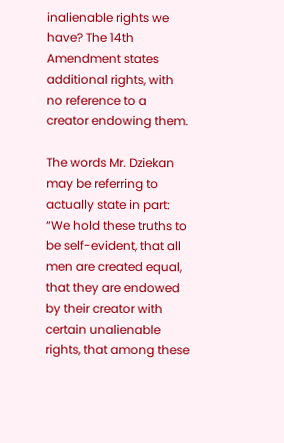inalienable rights we have? The 14th Amendment states additional rights, with no reference to a creator endowing them.

The words Mr. Dziekan may be referring to actually state in part: “We hold these truths to be self-evident, that all men are created equal, that they are endowed by their creator with certain unalienable rights, that among these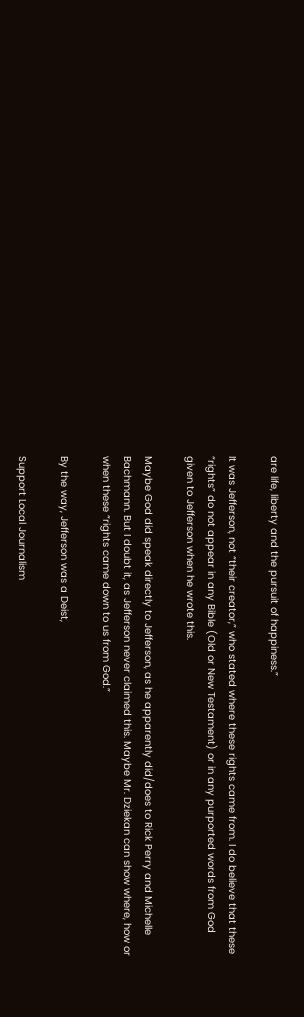are life, liberty and the pursuit of happiness.”

It was Jefferson, not “their creator,” who stated where these rights came from. I do believe that these “rights” do not appear in any Bible (Old or New Testament) or in any purported words from God given to Jefferson when he wrote this.

Maybe God did speak directly to Jefferson, as he apparently did/does to Rick Perry and Michelle Bachmann. But I doubt it, as Jefferson never claimed this. Maybe Mr. Dziekan can show where, how or when these “rights came down to us from God.”

By the way, Jefferson was a Deist,

Support Local Journalism